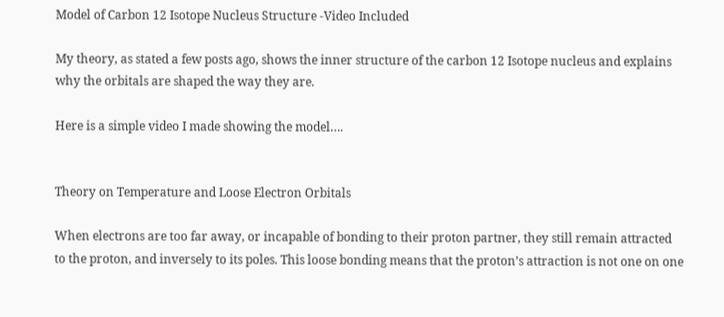Model of Carbon 12 Isotope Nucleus Structure -Video Included

My theory, as stated a few posts ago, shows the inner structure of the carbon 12 Isotope nucleus and explains why the orbitals are shaped the way they are.

Here is a simple video I made showing the model….


Theory on Temperature and Loose Electron Orbitals

When electrons are too far away, or incapable of bonding to their proton partner, they still remain attracted to the proton, and inversely to its poles. This loose bonding means that the proton’s attraction is not one on one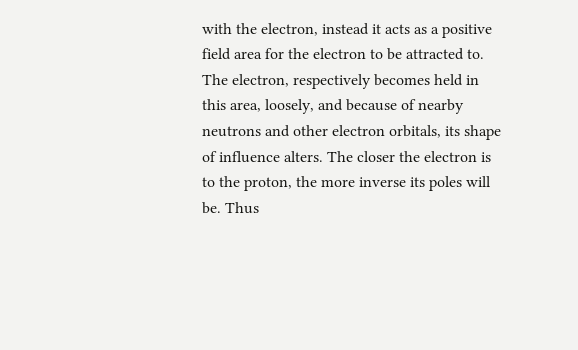with the electron, instead it acts as a positive field area for the electron to be attracted to. The electron, respectively becomes held in this area, loosely, and because of nearby neutrons and other electron orbitals, its shape of influence alters. The closer the electron is to the proton, the more inverse its poles will be. Thus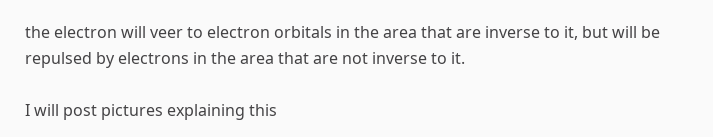the electron will veer to electron orbitals in the area that are inverse to it, but will be repulsed by electrons in the area that are not inverse to it.

I will post pictures explaining this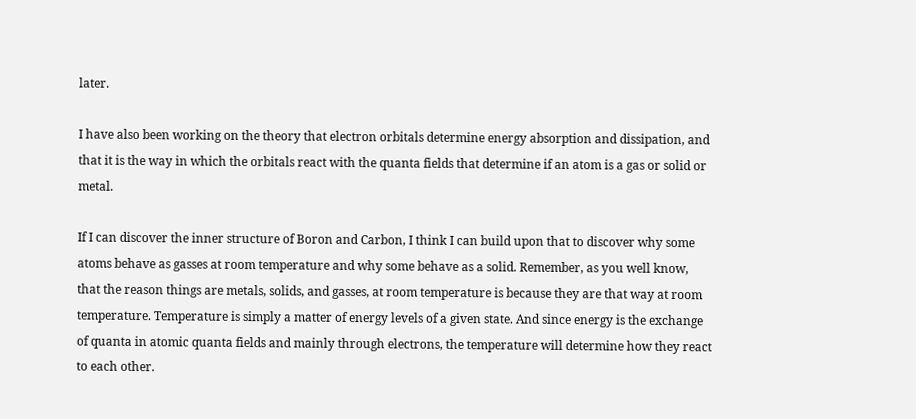later.

I have also been working on the theory that electron orbitals determine energy absorption and dissipation, and that it is the way in which the orbitals react with the quanta fields that determine if an atom is a gas or solid or metal.

If I can discover the inner structure of Boron and Carbon, I think I can build upon that to discover why some atoms behave as gasses at room temperature and why some behave as a solid. Remember, as you well know, that the reason things are metals, solids, and gasses, at room temperature is because they are that way at room temperature. Temperature is simply a matter of energy levels of a given state. And since energy is the exchange of quanta in atomic quanta fields and mainly through electrons, the temperature will determine how they react to each other.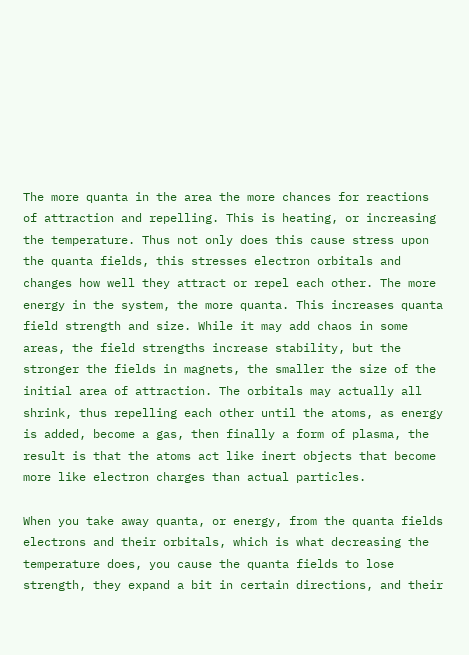The more quanta in the area the more chances for reactions of attraction and repelling. This is heating, or increasing the temperature. Thus not only does this cause stress upon the quanta fields, this stresses electron orbitals and changes how well they attract or repel each other. The more energy in the system, the more quanta. This increases quanta field strength and size. While it may add chaos in some areas, the field strengths increase stability, but the stronger the fields in magnets, the smaller the size of the initial area of attraction. The orbitals may actually all shrink, thus repelling each other until the atoms, as energy is added, become a gas, then finally a form of plasma, the result is that the atoms act like inert objects that become more like electron charges than actual particles.

When you take away quanta, or energy, from the quanta fields electrons and their orbitals, which is what decreasing the temperature does, you cause the quanta fields to lose strength, they expand a bit in certain directions, and their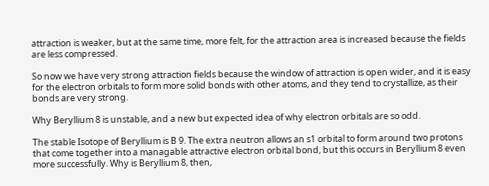attraction is weaker, but at the same time, more felt, for the attraction area is increased because the fields are less compressed.

So now we have very strong attraction fields because the window of attraction is open wider, and it is easy for the electron orbitals to form more solid bonds with other atoms, and they tend to crystallize, as their bonds are very strong.

Why Beryllium 8 is unstable, and a new but expected idea of why electron orbitals are so odd.

The stable Isotope of Beryllium is B 9. The extra neutron allows an s1 orbital to form around two protons that come together into a managable attractive electron orbital bond, but this occurs in Beryllium 8 even more successfully. Why is Beryllium 8, then,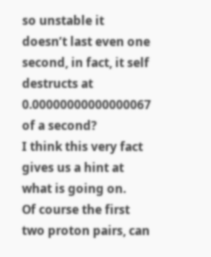so unstable it doesn’t last even one second, in fact, it self destructs at 0.00000000000000067 of a second?
I think this very fact gives us a hint at what is going on.
Of course the first two proton pairs, can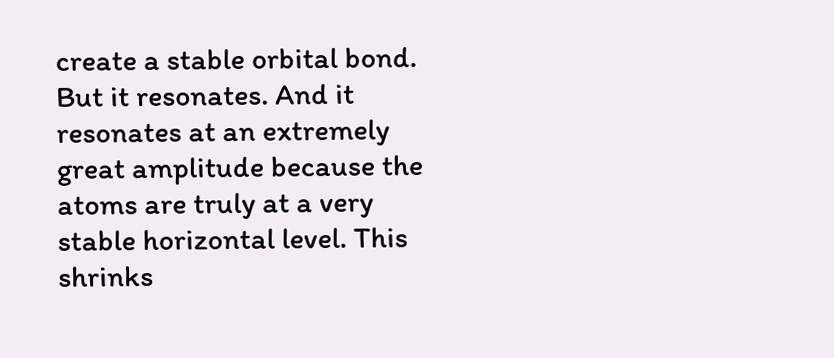create a stable orbital bond. But it resonates. And it resonates at an extremely great amplitude because the atoms are truly at a very stable horizontal level. This shrinks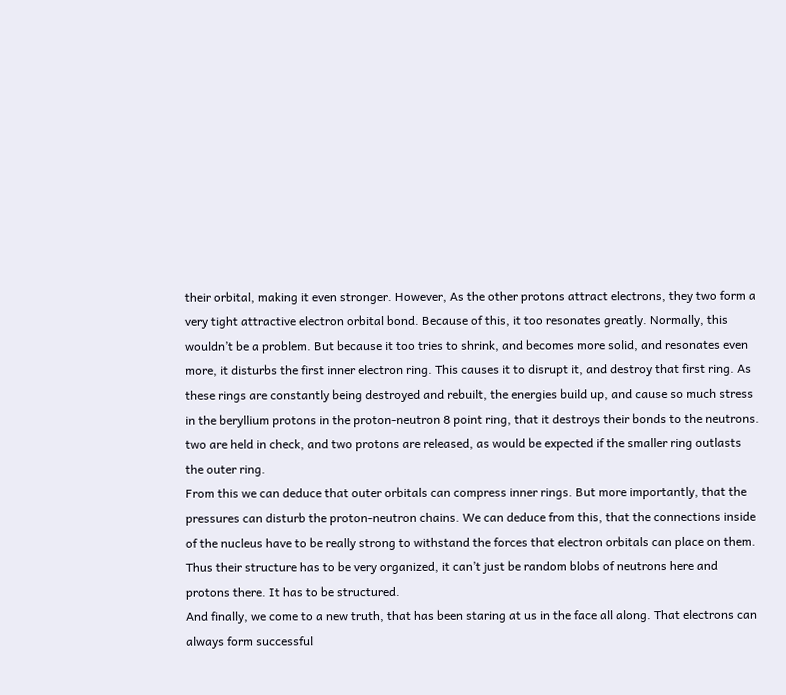their orbital, making it even stronger. However, As the other protons attract electrons, they two form a very tight attractive electron orbital bond. Because of this, it too resonates greatly. Normally, this wouldn’t be a problem. But because it too tries to shrink, and becomes more solid, and resonates even more, it disturbs the first inner electron ring. This causes it to disrupt it, and destroy that first ring. As these rings are constantly being destroyed and rebuilt, the energies build up, and cause so much stress in the beryllium protons in the proton-neutron 8 point ring, that it destroys their bonds to the neutrons. two are held in check, and two protons are released, as would be expected if the smaller ring outlasts the outer ring.
From this we can deduce that outer orbitals can compress inner rings. But more importantly, that the pressures can disturb the proton-neutron chains. We can deduce from this, that the connections inside of the nucleus have to be really strong to withstand the forces that electron orbitals can place on them. Thus their structure has to be very organized, it can’t just be random blobs of neutrons here and protons there. It has to be structured.
And finally, we come to a new truth, that has been staring at us in the face all along. That electrons can always form successful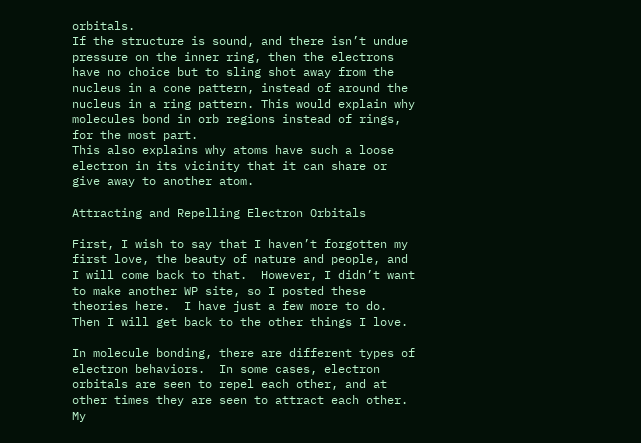orbitals.
If the structure is sound, and there isn’t undue pressure on the inner ring, then the electrons have no choice but to sling shot away from the nucleus in a cone pattern, instead of around the nucleus in a ring pattern. This would explain why molecules bond in orb regions instead of rings, for the most part.
This also explains why atoms have such a loose electron in its vicinity that it can share or give away to another atom.

Attracting and Repelling Electron Orbitals

First, I wish to say that I haven’t forgotten my first love, the beauty of nature and people, and I will come back to that.  However, I didn’t want to make another WP site, so I posted these theories here.  I have just a few more to do.  Then I will get back to the other things I love.

In molecule bonding, there are different types of electron behaviors.  In some cases, electron orbitals are seen to repel each other, and at other times they are seen to attract each other.  My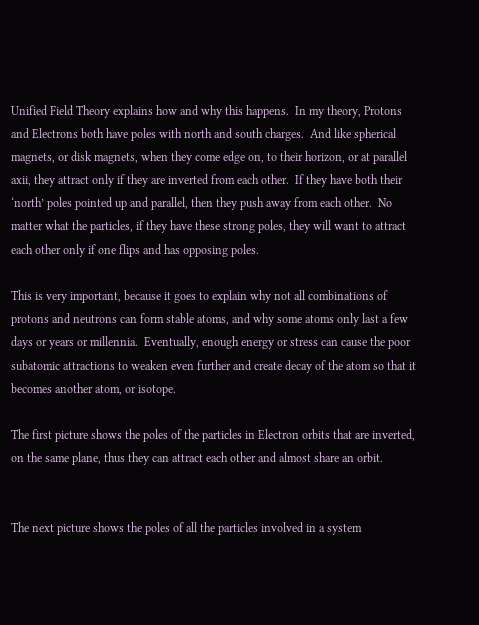Unified Field Theory explains how and why this happens.  In my theory, Protons and Electrons both have poles with north and south charges.  And like spherical magnets, or disk magnets, when they come edge on, to their horizon, or at parallel axii, they attract only if they are inverted from each other.  If they have both their ‘north’ poles pointed up and parallel, then they push away from each other.  No matter what the particles, if they have these strong poles, they will want to attract each other only if one flips and has opposing poles.

This is very important, because it goes to explain why not all combinations of protons and neutrons can form stable atoms, and why some atoms only last a few days or years or millennia.  Eventually, enough energy or stress can cause the poor subatomic attractions to weaken even further and create decay of the atom so that it becomes another atom, or isotope.

The first picture shows the poles of the particles in Electron orbits that are inverted, on the same plane, thus they can attract each other and almost share an orbit.


The next picture shows the poles of all the particles involved in a system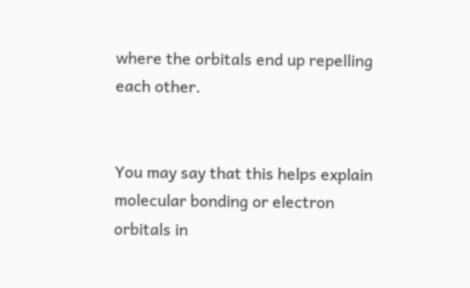where the orbitals end up repelling each other.


You may say that this helps explain molecular bonding or electron orbitals in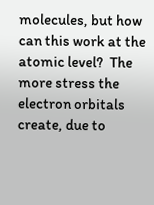molecules, but how can this work at the atomic level?  The more stress the electron orbitals create, due to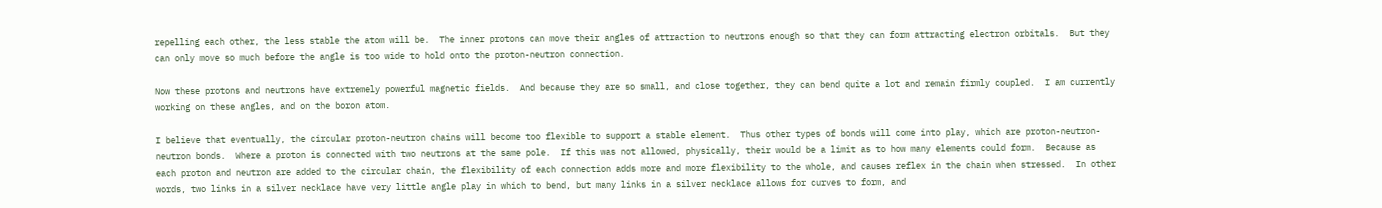repelling each other, the less stable the atom will be.  The inner protons can move their angles of attraction to neutrons enough so that they can form attracting electron orbitals.  But they can only move so much before the angle is too wide to hold onto the proton-neutron connection.

Now these protons and neutrons have extremely powerful magnetic fields.  And because they are so small, and close together, they can bend quite a lot and remain firmly coupled.  I am currently working on these angles, and on the boron atom.

I believe that eventually, the circular proton-neutron chains will become too flexible to support a stable element.  Thus other types of bonds will come into play, which are proton-neutron-neutron bonds.  Where a proton is connected with two neutrons at the same pole.  If this was not allowed, physically, their would be a limit as to how many elements could form.  Because as each proton and neutron are added to the circular chain, the flexibility of each connection adds more and more flexibility to the whole, and causes reflex in the chain when stressed.  In other words, two links in a silver necklace have very little angle play in which to bend, but many links in a silver necklace allows for curves to form, and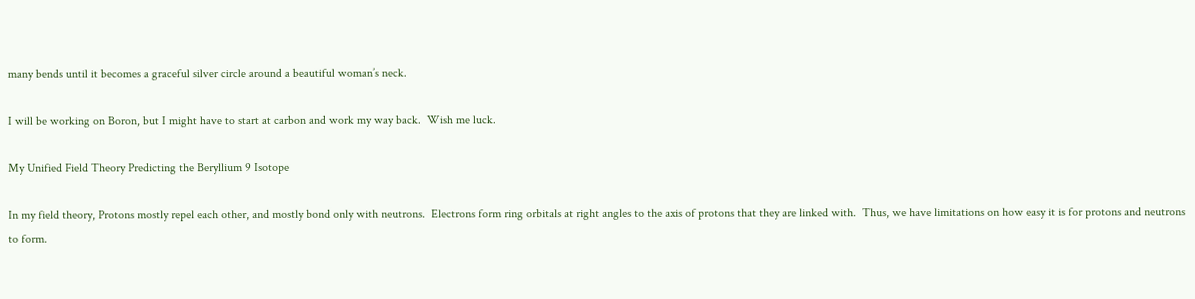many bends until it becomes a graceful silver circle around a beautiful woman’s neck.

I will be working on Boron, but I might have to start at carbon and work my way back.  Wish me luck.

My Unified Field Theory Predicting the Beryllium 9 Isotope

In my field theory, Protons mostly repel each other, and mostly bond only with neutrons.  Electrons form ring orbitals at right angles to the axis of protons that they are linked with.  Thus, we have limitations on how easy it is for protons and neutrons to form.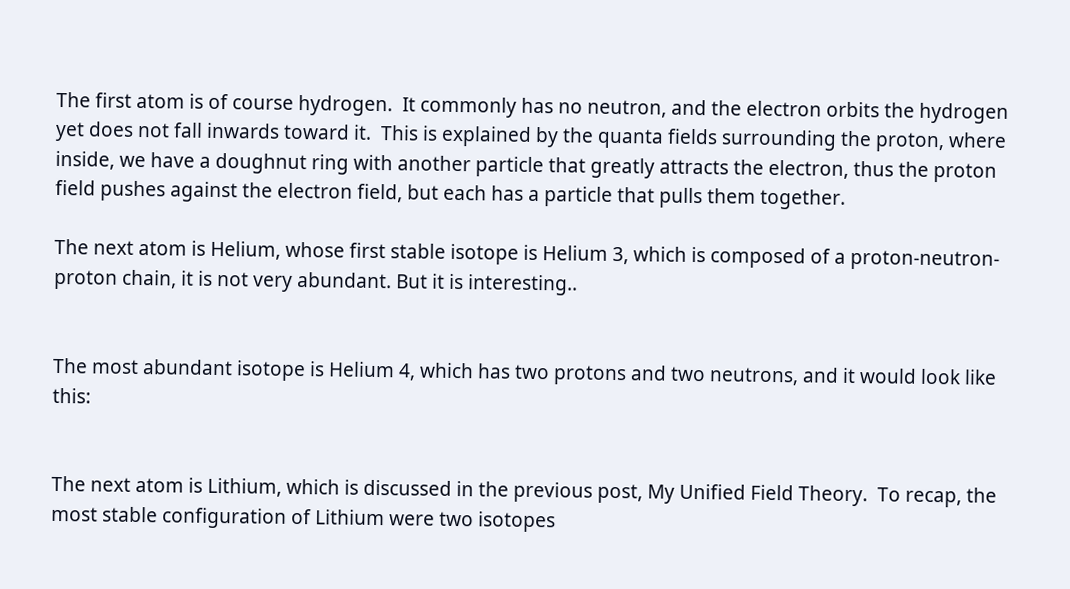The first atom is of course hydrogen.  It commonly has no neutron, and the electron orbits the hydrogen yet does not fall inwards toward it.  This is explained by the quanta fields surrounding the proton, where inside, we have a doughnut ring with another particle that greatly attracts the electron, thus the proton field pushes against the electron field, but each has a particle that pulls them together.

The next atom is Helium, whose first stable isotope is Helium 3, which is composed of a proton-neutron-proton chain, it is not very abundant. But it is interesting..


The most abundant isotope is Helium 4, which has two protons and two neutrons, and it would look like this:


The next atom is Lithium, which is discussed in the previous post, My Unified Field Theory.  To recap, the most stable configuration of Lithium were two isotopes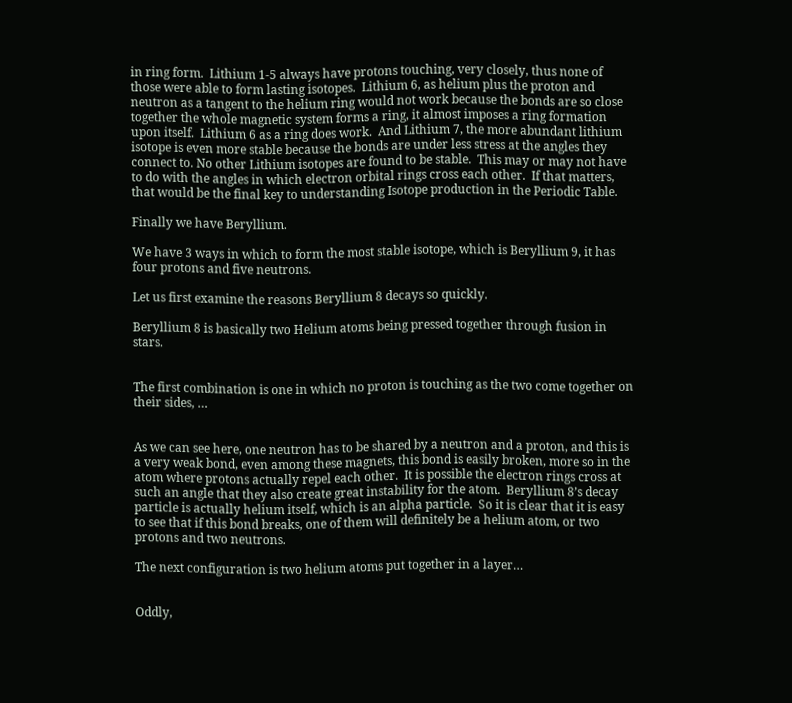in ring form.  Lithium 1-5 always have protons touching, very closely, thus none of those were able to form lasting isotopes.  Lithium 6, as helium plus the proton and neutron as a tangent to the helium ring would not work because the bonds are so close together the whole magnetic system forms a ring, it almost imposes a ring formation upon itself.  Lithium 6 as a ring does work.  And Lithium 7, the more abundant lithium isotope is even more stable because the bonds are under less stress at the angles they connect to. No other Lithium isotopes are found to be stable.  This may or may not have to do with the angles in which electron orbital rings cross each other.  If that matters, that would be the final key to understanding Isotope production in the Periodic Table.

Finally we have Beryllium.

We have 3 ways in which to form the most stable isotope, which is Beryllium 9, it has four protons and five neutrons.

Let us first examine the reasons Beryllium 8 decays so quickly.

Beryllium 8 is basically two Helium atoms being pressed together through fusion in stars.


The first combination is one in which no proton is touching as the two come together on their sides, …


As we can see here, one neutron has to be shared by a neutron and a proton, and this is a very weak bond, even among these magnets, this bond is easily broken, more so in the atom where protons actually repel each other.  It is possible the electron rings cross at such an angle that they also create great instability for the atom.  Beryllium 8’s decay particle is actually helium itself, which is an alpha particle.  So it is clear that it is easy to see that if this bond breaks, one of them will definitely be a helium atom, or two protons and two neutrons.

The next configuration is two helium atoms put together in a layer…


Oddly,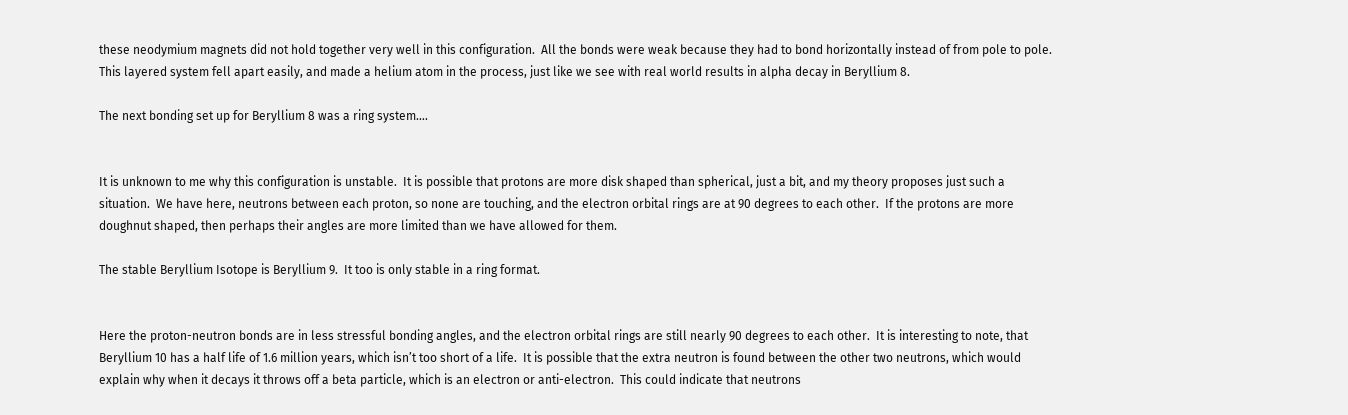these neodymium magnets did not hold together very well in this configuration.  All the bonds were weak because they had to bond horizontally instead of from pole to pole.  This layered system fell apart easily, and made a helium atom in the process, just like we see with real world results in alpha decay in Beryllium 8.

The next bonding set up for Beryllium 8 was a ring system….


It is unknown to me why this configuration is unstable.  It is possible that protons are more disk shaped than spherical, just a bit, and my theory proposes just such a situation.  We have here, neutrons between each proton, so none are touching, and the electron orbital rings are at 90 degrees to each other.  If the protons are more doughnut shaped, then perhaps their angles are more limited than we have allowed for them.

The stable Beryllium Isotope is Beryllium 9.  It too is only stable in a ring format.


Here the proton-neutron bonds are in less stressful bonding angles, and the electron orbital rings are still nearly 90 degrees to each other.  It is interesting to note, that Beryllium 10 has a half life of 1.6 million years, which isn’t too short of a life.  It is possible that the extra neutron is found between the other two neutrons, which would explain why when it decays it throws off a beta particle, which is an electron or anti-electron.  This could indicate that neutrons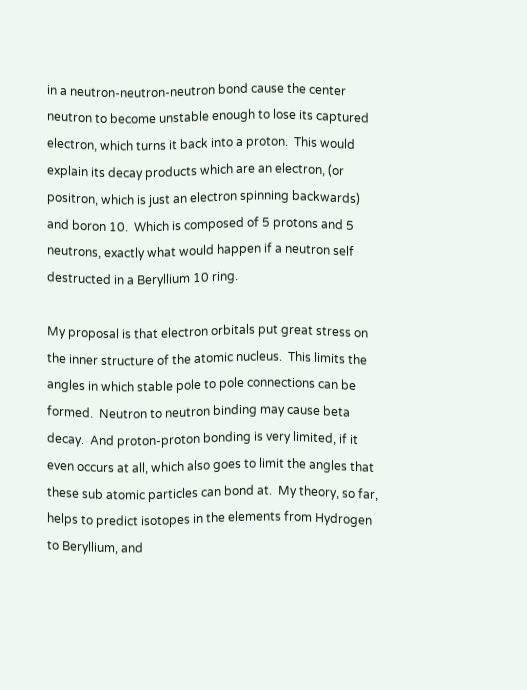in a neutron-neutron-neutron bond cause the center neutron to become unstable enough to lose its captured electron, which turns it back into a proton.  This would explain its decay products which are an electron, (or positron, which is just an electron spinning backwards) and boron 10.  Which is composed of 5 protons and 5 neutrons, exactly what would happen if a neutron self destructed in a Beryllium 10 ring.

My proposal is that electron orbitals put great stress on the inner structure of the atomic nucleus.  This limits the angles in which stable pole to pole connections can be formed.  Neutron to neutron binding may cause beta decay.  And proton-proton bonding is very limited, if it even occurs at all, which also goes to limit the angles that these sub atomic particles can bond at.  My theory, so far, helps to predict isotopes in the elements from Hydrogen to Beryllium, and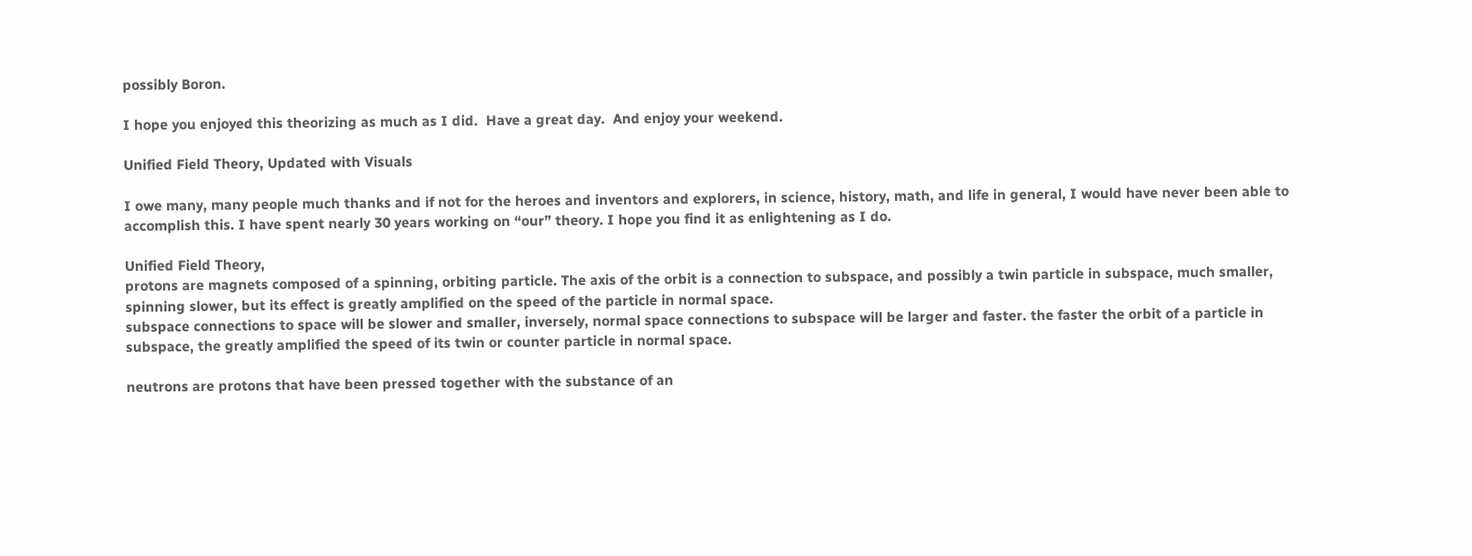possibly Boron.

I hope you enjoyed this theorizing as much as I did.  Have a great day.  And enjoy your weekend.

Unified Field Theory, Updated with Visuals

I owe many, many people much thanks and if not for the heroes and inventors and explorers, in science, history, math, and life in general, I would have never been able to accomplish this. I have spent nearly 30 years working on “our” theory. I hope you find it as enlightening as I do.

Unified Field Theory,
protons are magnets composed of a spinning, orbiting particle. The axis of the orbit is a connection to subspace, and possibly a twin particle in subspace, much smaller, spinning slower, but its effect is greatly amplified on the speed of the particle in normal space.
subspace connections to space will be slower and smaller, inversely, normal space connections to subspace will be larger and faster. the faster the orbit of a particle in subspace, the greatly amplified the speed of its twin or counter particle in normal space.

neutrons are protons that have been pressed together with the substance of an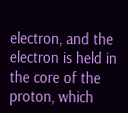electron, and the electron is held in the core of the proton, which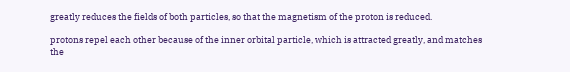greatly reduces the fields of both particles, so that the magnetism of the proton is reduced.

protons repel each other because of the inner orbital particle, which is attracted greatly, and matches the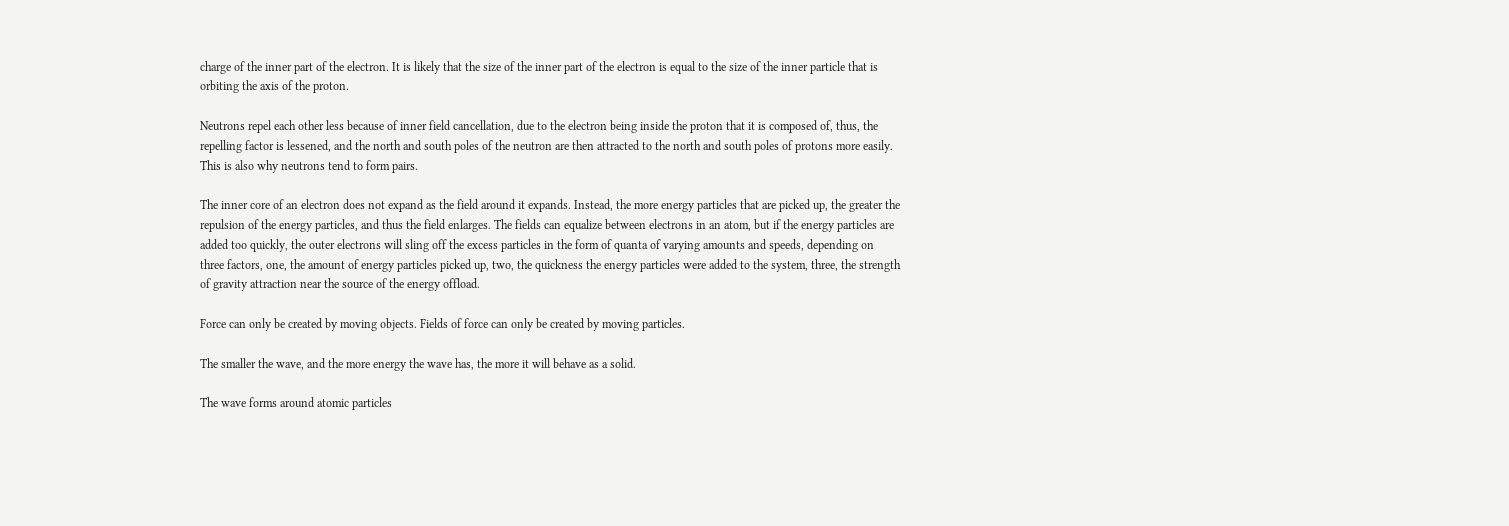charge of the inner part of the electron. It is likely that the size of the inner part of the electron is equal to the size of the inner particle that is orbiting the axis of the proton.

Neutrons repel each other less because of inner field cancellation, due to the electron being inside the proton that it is composed of, thus, the repelling factor is lessened, and the north and south poles of the neutron are then attracted to the north and south poles of protons more easily. This is also why neutrons tend to form pairs.

The inner core of an electron does not expand as the field around it expands. Instead, the more energy particles that are picked up, the greater the repulsion of the energy particles, and thus the field enlarges. The fields can equalize between electrons in an atom, but if the energy particles are added too quickly, the outer electrons will sling off the excess particles in the form of quanta of varying amounts and speeds, depending on three factors, one, the amount of energy particles picked up, two, the quickness the energy particles were added to the system, three, the strength of gravity attraction near the source of the energy offload.

Force can only be created by moving objects. Fields of force can only be created by moving particles.

The smaller the wave, and the more energy the wave has, the more it will behave as a solid.

The wave forms around atomic particles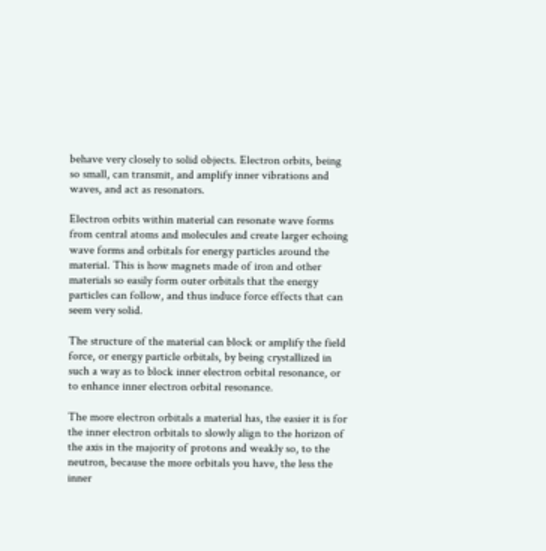behave very closely to solid objects. Electron orbits, being so small, can transmit, and amplify inner vibrations and waves, and act as resonators.

Electron orbits within material can resonate wave forms from central atoms and molecules and create larger echoing wave forms and orbitals for energy particles around the material. This is how magnets made of iron and other materials so easily form outer orbitals that the energy particles can follow, and thus induce force effects that can seem very solid.

The structure of the material can block or amplify the field force, or energy particle orbitals, by being crystallized in such a way as to block inner electron orbital resonance, or to enhance inner electron orbital resonance.

The more electron orbitals a material has, the easier it is for the inner electron orbitals to slowly align to the horizon of the axis in the majority of protons and weakly so, to the neutron, because the more orbitals you have, the less the inner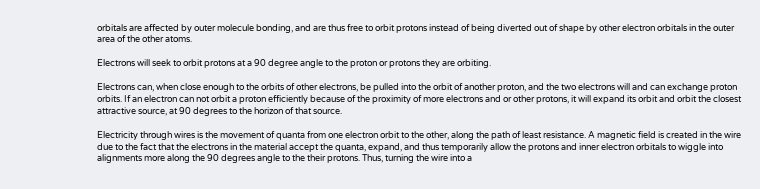orbitals are affected by outer molecule bonding, and are thus free to orbit protons instead of being diverted out of shape by other electron orbitals in the outer area of the other atoms.

Electrons will seek to orbit protons at a 90 degree angle to the proton or protons they are orbiting.

Electrons can, when close enough to the orbits of other electrons, be pulled into the orbit of another proton, and the two electrons will and can exchange proton orbits. If an electron can not orbit a proton efficiently because of the proximity of more electrons and or other protons, it will expand its orbit and orbit the closest attractive source, at 90 degrees to the horizon of that source.

Electricity through wires is the movement of quanta from one electron orbit to the other, along the path of least resistance. A magnetic field is created in the wire due to the fact that the electrons in the material accept the quanta, expand, and thus temporarily allow the protons and inner electron orbitals to wiggle into alignments more along the 90 degrees angle to the their protons. Thus, turning the wire into a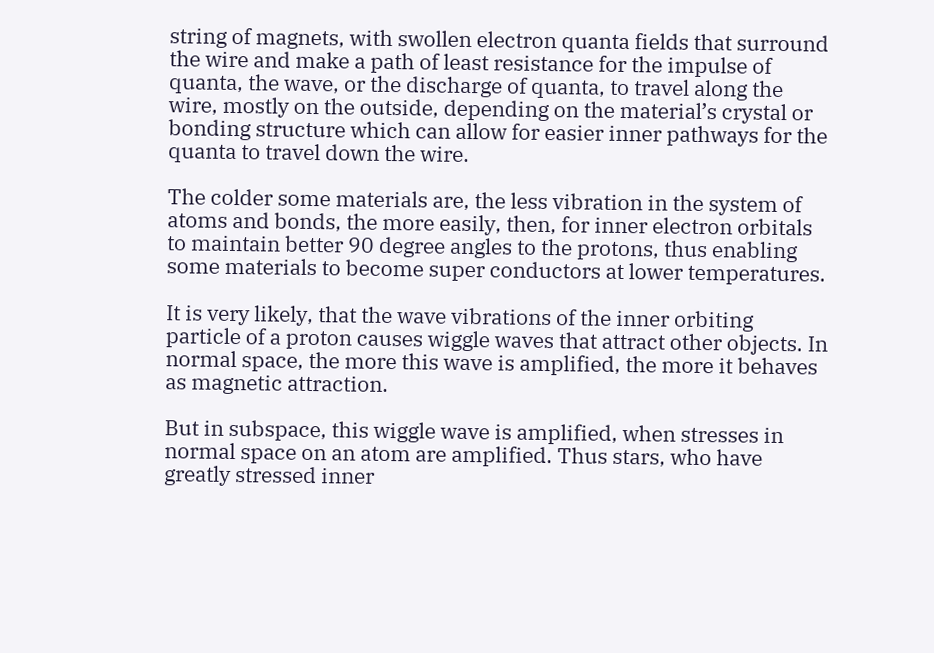string of magnets, with swollen electron quanta fields that surround the wire and make a path of least resistance for the impulse of quanta, the wave, or the discharge of quanta, to travel along the wire, mostly on the outside, depending on the material’s crystal or bonding structure which can allow for easier inner pathways for the quanta to travel down the wire.

The colder some materials are, the less vibration in the system of atoms and bonds, the more easily, then, for inner electron orbitals to maintain better 90 degree angles to the protons, thus enabling some materials to become super conductors at lower temperatures.

It is very likely, that the wave vibrations of the inner orbiting particle of a proton causes wiggle waves that attract other objects. In normal space, the more this wave is amplified, the more it behaves as magnetic attraction.

But in subspace, this wiggle wave is amplified, when stresses in normal space on an atom are amplified. Thus stars, who have greatly stressed inner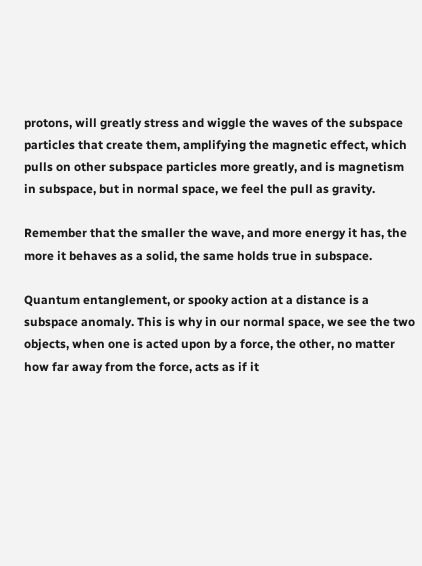protons, will greatly stress and wiggle the waves of the subspace particles that create them, amplifying the magnetic effect, which pulls on other subspace particles more greatly, and is magnetism in subspace, but in normal space, we feel the pull as gravity.

Remember that the smaller the wave, and more energy it has, the more it behaves as a solid, the same holds true in subspace.

Quantum entanglement, or spooky action at a distance is a subspace anomaly. This is why in our normal space, we see the two objects, when one is acted upon by a force, the other, no matter how far away from the force, acts as if it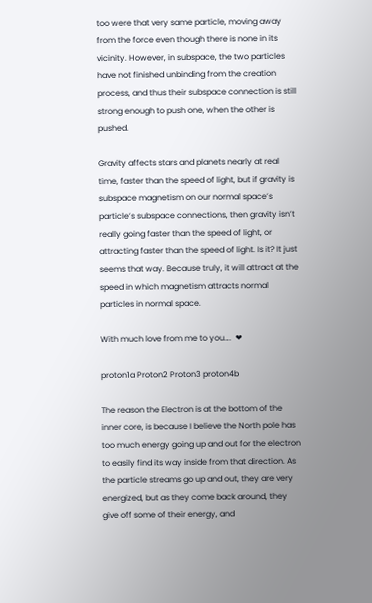too were that very same particle, moving away from the force even though there is none in its vicinity. However, in subspace, the two particles have not finished unbinding from the creation process, and thus their subspace connection is still strong enough to push one, when the other is pushed.

Gravity affects stars and planets nearly at real time, faster than the speed of light, but if gravity is subspace magnetism on our normal space’s particle’s subspace connections, then gravity isn’t really going faster than the speed of light, or attracting faster than the speed of light. Is it? It just seems that way. Because truly, it will attract at the speed in which magnetism attracts normal particles in normal space.

With much love from me to you….  ❤

proton1a Proton2 Proton3 proton4b

The reason the Electron is at the bottom of the inner core, is because I believe the North pole has too much energy going up and out for the electron to easily find its way inside from that direction. As the particle streams go up and out, they are very energized, but as they come back around, they give off some of their energy, and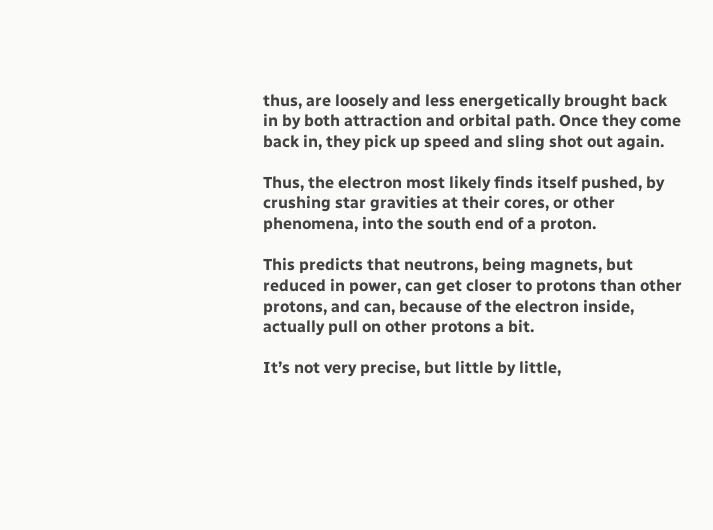thus, are loosely and less energetically brought back in by both attraction and orbital path. Once they come back in, they pick up speed and sling shot out again.

Thus, the electron most likely finds itself pushed, by crushing star gravities at their cores, or other phenomena, into the south end of a proton.

This predicts that neutrons, being magnets, but reduced in power, can get closer to protons than other protons, and can, because of the electron inside, actually pull on other protons a bit.

It’s not very precise, but little by little,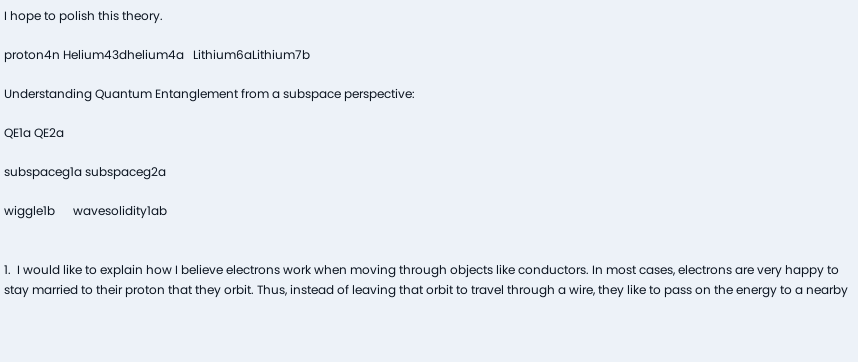I hope to polish this theory.

proton4n Helium43dhelium4a   Lithium6aLithium7b

Understanding Quantum Entanglement from a subspace perspective:

QE1a QE2a

subspaceg1a subspaceg2a

wiggle1b      wavesolidity1ab


1.  I would like to explain how I believe electrons work when moving through objects like conductors. In most cases, electrons are very happy to stay married to their proton that they orbit. Thus, instead of leaving that orbit to travel through a wire, they like to pass on the energy to a nearby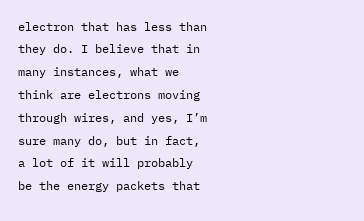electron that has less than they do. I believe that in many instances, what we think are electrons moving through wires, and yes, I’m sure many do, but in fact, a lot of it will probably be the energy packets that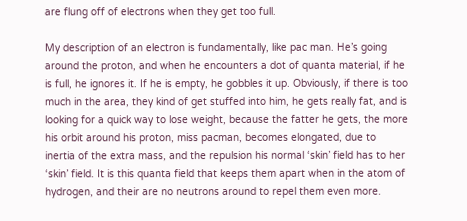are flung off of electrons when they get too full.

My description of an electron is fundamentally, like pac man. He’s going around the proton, and when he encounters a dot of quanta material, if he is full, he ignores it. If he is empty, he gobbles it up. Obviously, if there is too much in the area, they kind of get stuffed into him, he gets really fat, and is looking for a quick way to lose weight, because the fatter he gets, the more his orbit around his proton, miss pacman, becomes elongated, due to inertia of the extra mass, and the repulsion his normal ‘skin’ field has to her ‘skin’ field. It is this quanta field that keeps them apart when in the atom of hydrogen, and their are no neutrons around to repel them even more.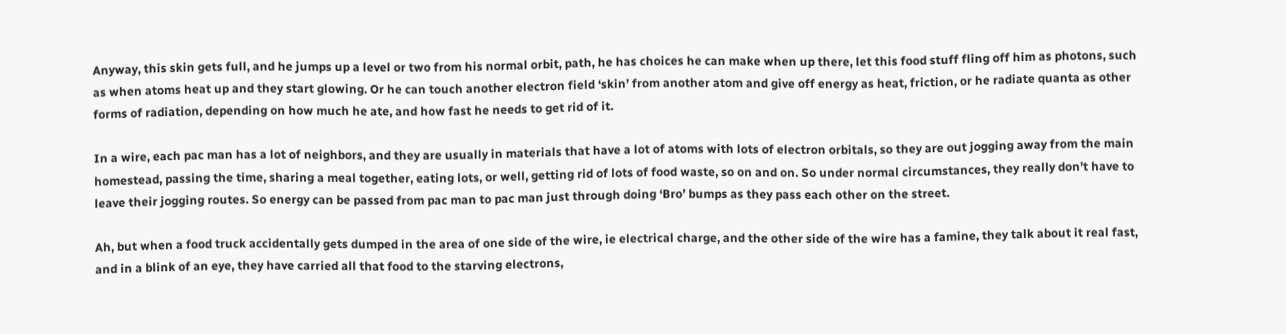Anyway, this skin gets full, and he jumps up a level or two from his normal orbit, path, he has choices he can make when up there, let this food stuff fling off him as photons, such as when atoms heat up and they start glowing. Or he can touch another electron field ‘skin’ from another atom and give off energy as heat, friction, or he radiate quanta as other forms of radiation, depending on how much he ate, and how fast he needs to get rid of it.

In a wire, each pac man has a lot of neighbors, and they are usually in materials that have a lot of atoms with lots of electron orbitals, so they are out jogging away from the main homestead, passing the time, sharing a meal together, eating lots, or well, getting rid of lots of food waste, so on and on. So under normal circumstances, they really don’t have to leave their jogging routes. So energy can be passed from pac man to pac man just through doing ‘Bro’ bumps as they pass each other on the street.

Ah, but when a food truck accidentally gets dumped in the area of one side of the wire, ie electrical charge, and the other side of the wire has a famine, they talk about it real fast, and in a blink of an eye, they have carried all that food to the starving electrons,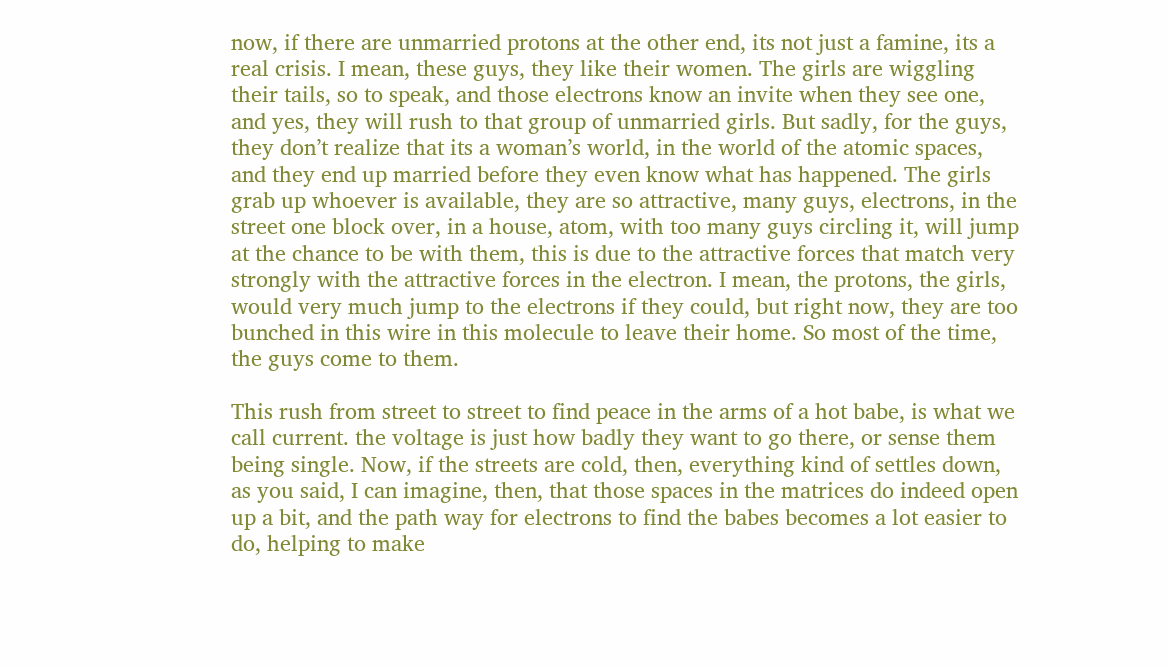now, if there are unmarried protons at the other end, its not just a famine, its a real crisis. I mean, these guys, they like their women. The girls are wiggling their tails, so to speak, and those electrons know an invite when they see one, and yes, they will rush to that group of unmarried girls. But sadly, for the guys, they don’t realize that its a woman’s world, in the world of the atomic spaces, and they end up married before they even know what has happened. The girls grab up whoever is available, they are so attractive, many guys, electrons, in the street one block over, in a house, atom, with too many guys circling it, will jump at the chance to be with them, this is due to the attractive forces that match very strongly with the attractive forces in the electron. I mean, the protons, the girls, would very much jump to the electrons if they could, but right now, they are too bunched in this wire in this molecule to leave their home. So most of the time, the guys come to them.

This rush from street to street to find peace in the arms of a hot babe, is what we call current. the voltage is just how badly they want to go there, or sense them being single. Now, if the streets are cold, then, everything kind of settles down, as you said, I can imagine, then, that those spaces in the matrices do indeed open up a bit, and the path way for electrons to find the babes becomes a lot easier to do, helping to make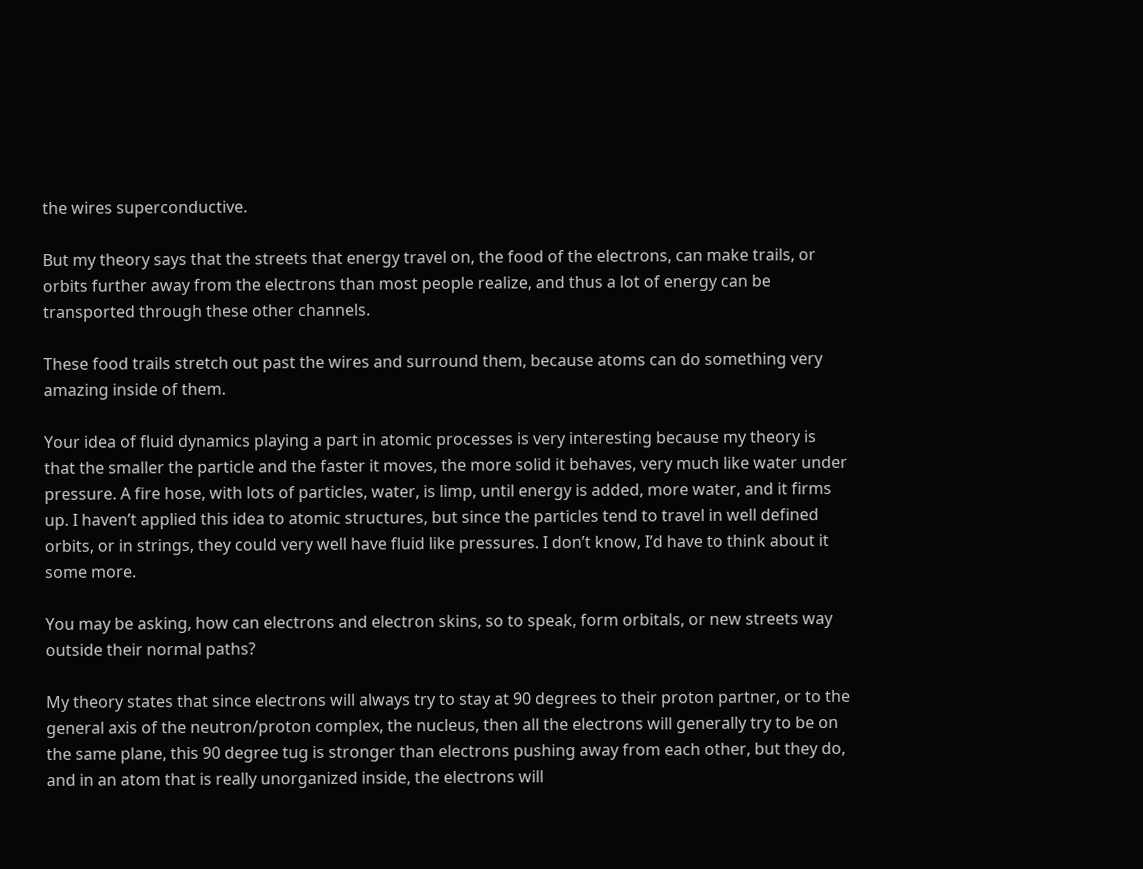the wires superconductive.

But my theory says that the streets that energy travel on, the food of the electrons, can make trails, or orbits further away from the electrons than most people realize, and thus a lot of energy can be transported through these other channels.

These food trails stretch out past the wires and surround them, because atoms can do something very amazing inside of them.

Your idea of fluid dynamics playing a part in atomic processes is very interesting because my theory is that the smaller the particle and the faster it moves, the more solid it behaves, very much like water under pressure. A fire hose, with lots of particles, water, is limp, until energy is added, more water, and it firms up. I haven’t applied this idea to atomic structures, but since the particles tend to travel in well defined orbits, or in strings, they could very well have fluid like pressures. I don’t know, I’d have to think about it some more.

You may be asking, how can electrons and electron skins, so to speak, form orbitals, or new streets way outside their normal paths?

My theory states that since electrons will always try to stay at 90 degrees to their proton partner, or to the general axis of the neutron/proton complex, the nucleus, then all the electrons will generally try to be on the same plane, this 90 degree tug is stronger than electrons pushing away from each other, but they do, and in an atom that is really unorganized inside, the electrons will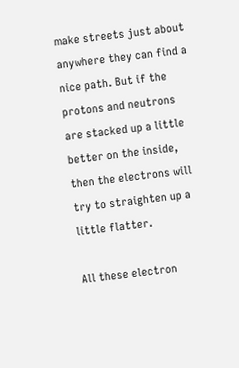make streets just about anywhere they can find a nice path. But if the protons and neutrons are stacked up a little better on the inside, then the electrons will try to straighten up a little flatter.

All these electron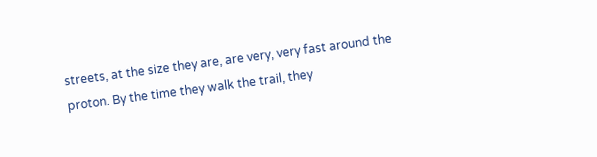streets, at the size they are, are very, very fast around the proton. By the time they walk the trail, they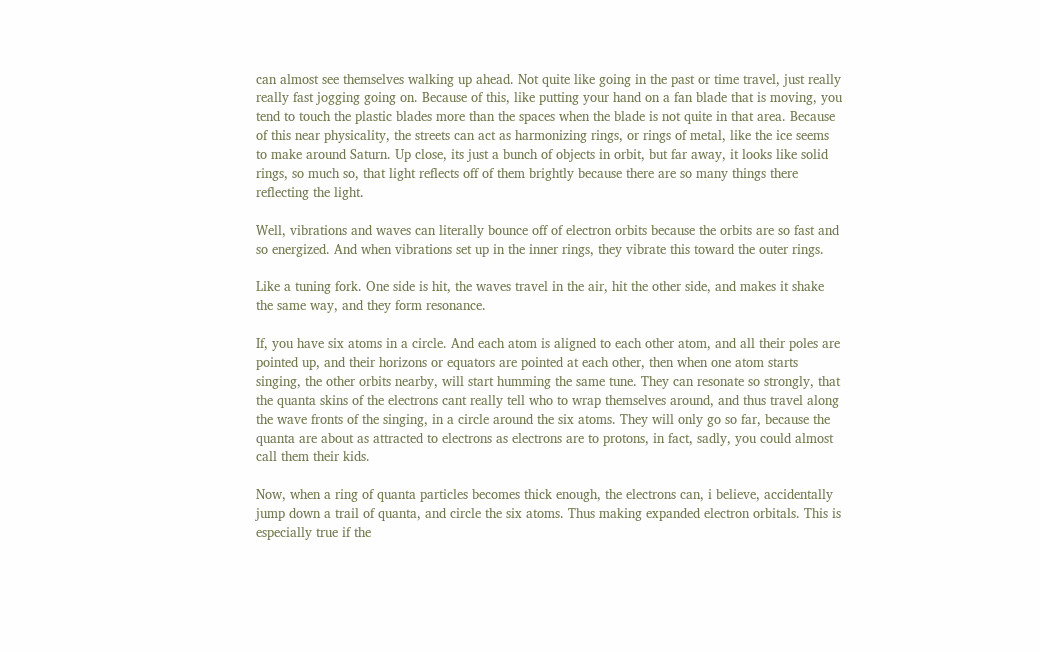can almost see themselves walking up ahead. Not quite like going in the past or time travel, just really really fast jogging going on. Because of this, like putting your hand on a fan blade that is moving, you tend to touch the plastic blades more than the spaces when the blade is not quite in that area. Because of this near physicality, the streets can act as harmonizing rings, or rings of metal, like the ice seems to make around Saturn. Up close, its just a bunch of objects in orbit, but far away, it looks like solid rings, so much so, that light reflects off of them brightly because there are so many things there reflecting the light.

Well, vibrations and waves can literally bounce off of electron orbits because the orbits are so fast and so energized. And when vibrations set up in the inner rings, they vibrate this toward the outer rings.

Like a tuning fork. One side is hit, the waves travel in the air, hit the other side, and makes it shake the same way, and they form resonance.

If, you have six atoms in a circle. And each atom is aligned to each other atom, and all their poles are pointed up, and their horizons or equators are pointed at each other, then when one atom starts singing, the other orbits nearby, will start humming the same tune. They can resonate so strongly, that the quanta skins of the electrons cant really tell who to wrap themselves around, and thus travel along the wave fronts of the singing, in a circle around the six atoms. They will only go so far, because the quanta are about as attracted to electrons as electrons are to protons, in fact, sadly, you could almost call them their kids.

Now, when a ring of quanta particles becomes thick enough, the electrons can, i believe, accidentally jump down a trail of quanta, and circle the six atoms. Thus making expanded electron orbitals. This is especially true if the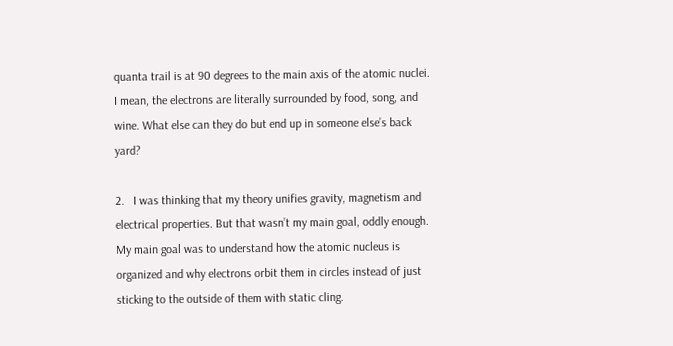quanta trail is at 90 degrees to the main axis of the atomic nuclei. I mean, the electrons are literally surrounded by food, song, and wine. What else can they do but end up in someone else’s back yard?

2.   I was thinking that my theory unifies gravity, magnetism and electrical properties. But that wasn’t my main goal, oddly enough. My main goal was to understand how the atomic nucleus is organized and why electrons orbit them in circles instead of just sticking to the outside of them with static cling.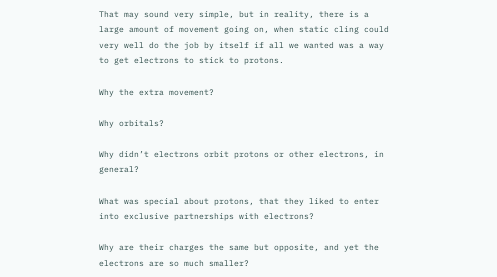That may sound very simple, but in reality, there is a large amount of movement going on, when static cling could very well do the job by itself if all we wanted was a way to get electrons to stick to protons.

Why the extra movement?

Why orbitals?

Why didn’t electrons orbit protons or other electrons, in general?

What was special about protons, that they liked to enter into exclusive partnerships with electrons?

Why are their charges the same but opposite, and yet the electrons are so much smaller?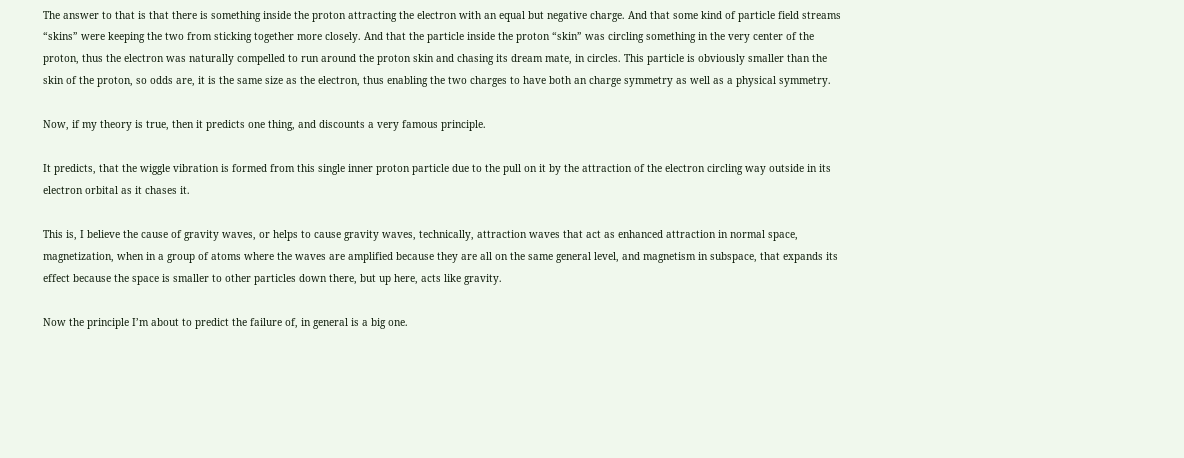The answer to that is that there is something inside the proton attracting the electron with an equal but negative charge. And that some kind of particle field streams “skins” were keeping the two from sticking together more closely. And that the particle inside the proton “skin” was circling something in the very center of the proton, thus the electron was naturally compelled to run around the proton skin and chasing its dream mate, in circles. This particle is obviously smaller than the skin of the proton, so odds are, it is the same size as the electron, thus enabling the two charges to have both an charge symmetry as well as a physical symmetry.

Now, if my theory is true, then it predicts one thing, and discounts a very famous principle.

It predicts, that the wiggle vibration is formed from this single inner proton particle due to the pull on it by the attraction of the electron circling way outside in its electron orbital as it chases it.

This is, I believe the cause of gravity waves, or helps to cause gravity waves, technically, attraction waves that act as enhanced attraction in normal space, magnetization, when in a group of atoms where the waves are amplified because they are all on the same general level, and magnetism in subspace, that expands its effect because the space is smaller to other particles down there, but up here, acts like gravity.

Now the principle I’m about to predict the failure of, in general is a big one.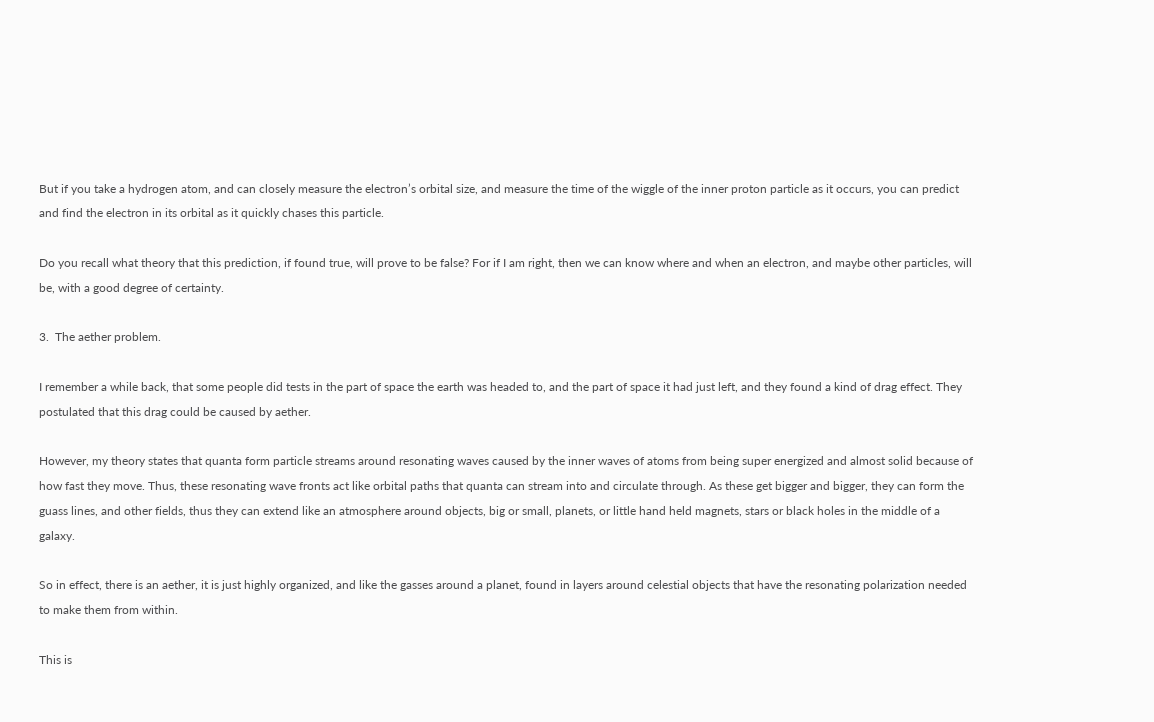But if you take a hydrogen atom, and can closely measure the electron’s orbital size, and measure the time of the wiggle of the inner proton particle as it occurs, you can predict and find the electron in its orbital as it quickly chases this particle.

Do you recall what theory that this prediction, if found true, will prove to be false? For if I am right, then we can know where and when an electron, and maybe other particles, will be, with a good degree of certainty.

3.  The aether problem.

I remember a while back, that some people did tests in the part of space the earth was headed to, and the part of space it had just left, and they found a kind of drag effect. They postulated that this drag could be caused by aether.

However, my theory states that quanta form particle streams around resonating waves caused by the inner waves of atoms from being super energized and almost solid because of how fast they move. Thus, these resonating wave fronts act like orbital paths that quanta can stream into and circulate through. As these get bigger and bigger, they can form the guass lines, and other fields, thus they can extend like an atmosphere around objects, big or small, planets, or little hand held magnets, stars or black holes in the middle of a galaxy.

So in effect, there is an aether, it is just highly organized, and like the gasses around a planet, found in layers around celestial objects that have the resonating polarization needed to make them from within.

This is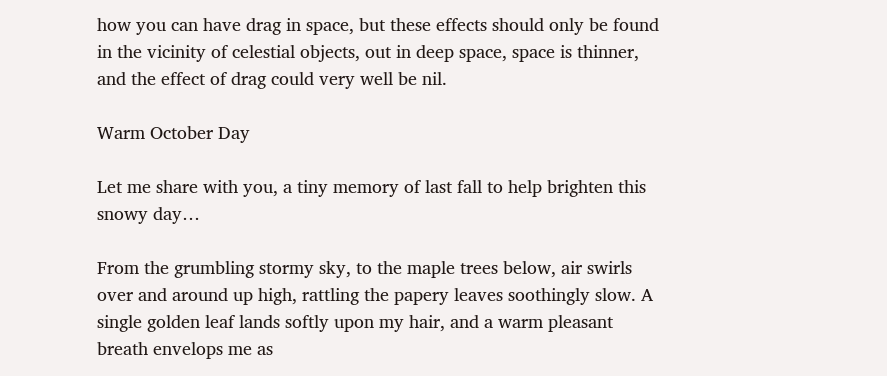how you can have drag in space, but these effects should only be found in the vicinity of celestial objects, out in deep space, space is thinner, and the effect of drag could very well be nil.

Warm October Day

Let me share with you, a tiny memory of last fall to help brighten this snowy day…

From the grumbling stormy sky, to the maple trees below, air swirls over and around up high, rattling the papery leaves soothingly slow. A single golden leaf lands softly upon my hair, and a warm pleasant breath envelops me as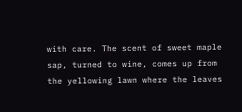with care. The scent of sweet maple sap, turned to wine, comes up from the yellowing lawn where the leaves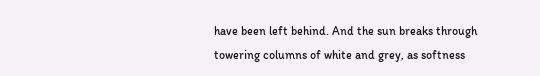have been left behind. And the sun breaks through towering columns of white and grey, as softness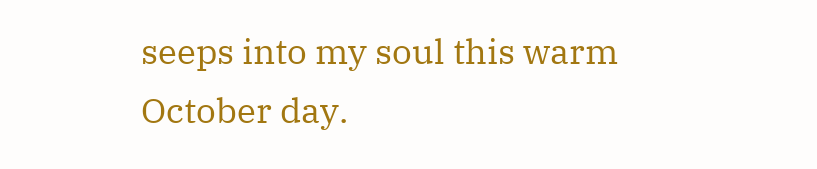seeps into my soul this warm October day.